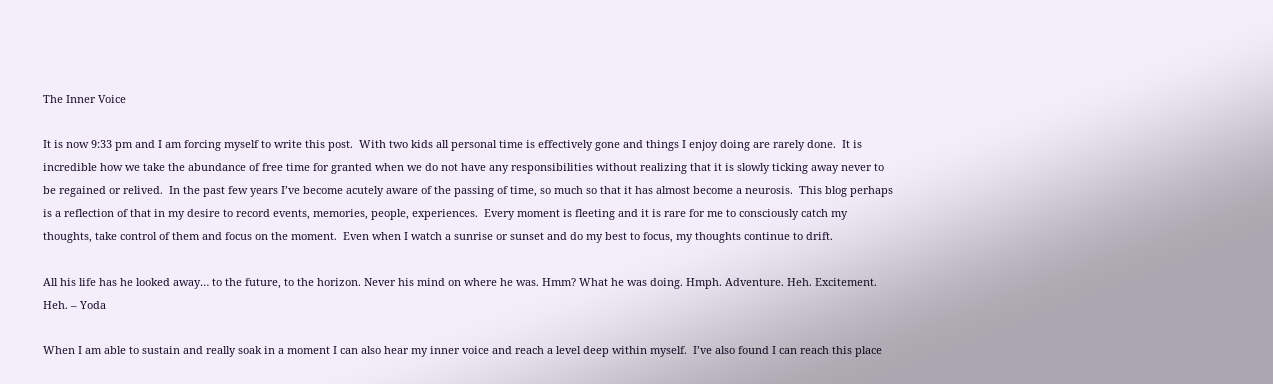The Inner Voice

It is now 9:33 pm and I am forcing myself to write this post.  With two kids all personal time is effectively gone and things I enjoy doing are rarely done.  It is incredible how we take the abundance of free time for granted when we do not have any responsibilities without realizing that it is slowly ticking away never to be regained or relived.  In the past few years I’ve become acutely aware of the passing of time, so much so that it has almost become a neurosis.  This blog perhaps is a reflection of that in my desire to record events, memories, people, experiences.  Every moment is fleeting and it is rare for me to consciously catch my thoughts, take control of them and focus on the moment.  Even when I watch a sunrise or sunset and do my best to focus, my thoughts continue to drift.

All his life has he looked away… to the future, to the horizon. Never his mind on where he was. Hmm? What he was doing. Hmph. Adventure. Heh. Excitement. Heh. – Yoda

When I am able to sustain and really soak in a moment I can also hear my inner voice and reach a level deep within myself.  I’ve also found I can reach this place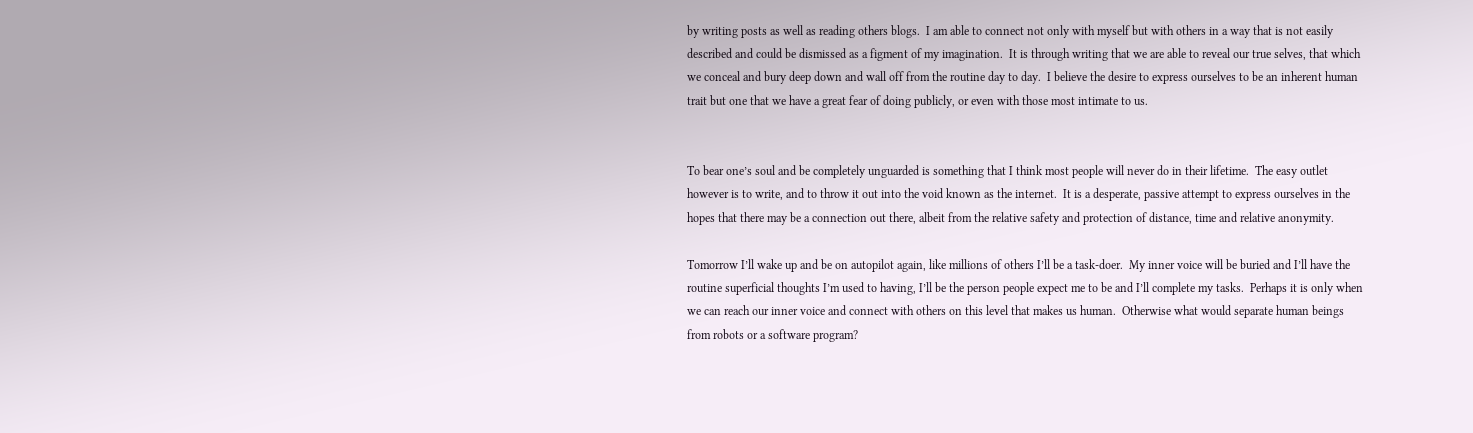by writing posts as well as reading others blogs.  I am able to connect not only with myself but with others in a way that is not easily described and could be dismissed as a figment of my imagination.  It is through writing that we are able to reveal our true selves, that which we conceal and bury deep down and wall off from the routine day to day.  I believe the desire to express ourselves to be an inherent human trait but one that we have a great fear of doing publicly, or even with those most intimate to us.


To bear one’s soul and be completely unguarded is something that I think most people will never do in their lifetime.  The easy outlet however is to write, and to throw it out into the void known as the internet.  It is a desperate, passive attempt to express ourselves in the hopes that there may be a connection out there, albeit from the relative safety and protection of distance, time and relative anonymity.

Tomorrow I’ll wake up and be on autopilot again, like millions of others I’ll be a task-doer.  My inner voice will be buried and I’ll have the routine superficial thoughts I’m used to having, I’ll be the person people expect me to be and I’ll complete my tasks.  Perhaps it is only when we can reach our inner voice and connect with others on this level that makes us human.  Otherwise what would separate human beings from robots or a software program?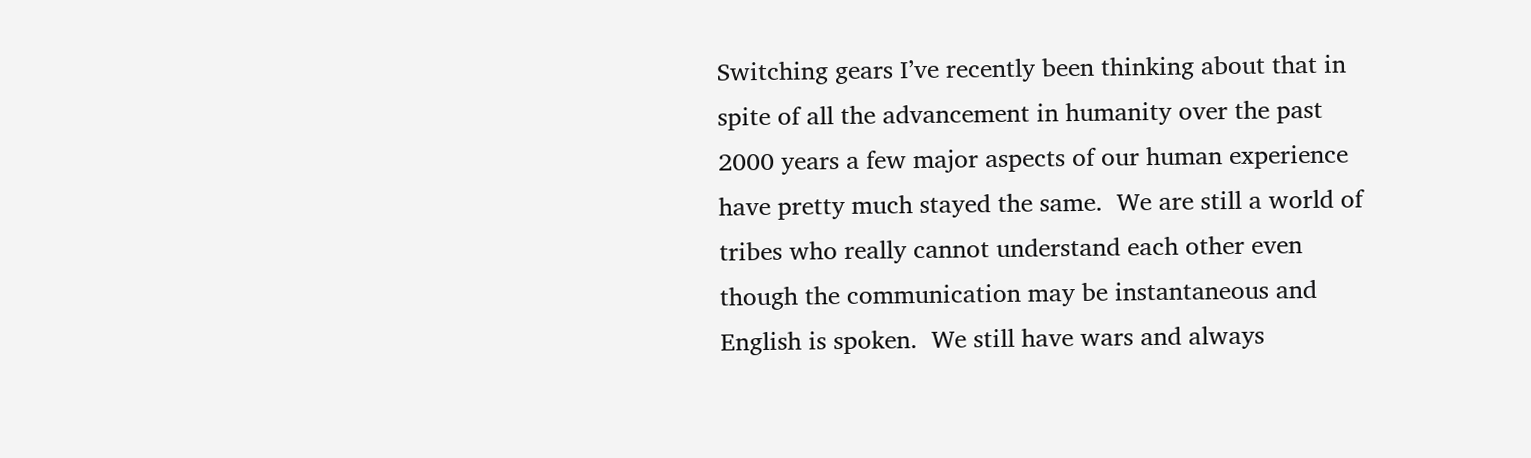Switching gears I’ve recently been thinking about that in spite of all the advancement in humanity over the past 2000 years a few major aspects of our human experience have pretty much stayed the same.  We are still a world of tribes who really cannot understand each other even though the communication may be instantaneous and English is spoken.  We still have wars and always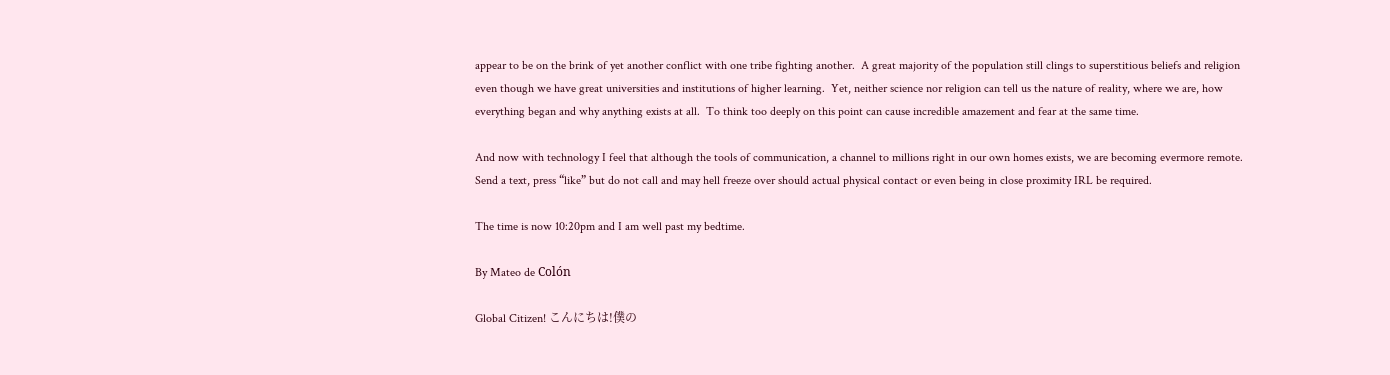appear to be on the brink of yet another conflict with one tribe fighting another.  A great majority of the population still clings to superstitious beliefs and religion even though we have great universities and institutions of higher learning.  Yet, neither science nor religion can tell us the nature of reality, where we are, how everything began and why anything exists at all.  To think too deeply on this point can cause incredible amazement and fear at the same time.

And now with technology I feel that although the tools of communication, a channel to millions right in our own homes exists, we are becoming evermore remote.  Send a text, press “like” but do not call and may hell freeze over should actual physical contact or even being in close proximity IRL be required.

The time is now 10:20pm and I am well past my bedtime.

By Mateo de Colón

Global Citizen! こんにちは!僕の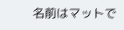名前はマットで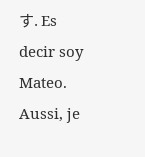す. Es decir soy Mateo. Aussi, je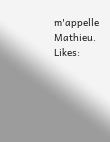m'appelle Mathieu. Likes: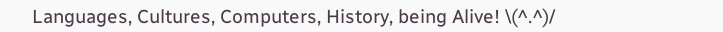Languages, Cultures, Computers, History, being Alive! \(^.^)/